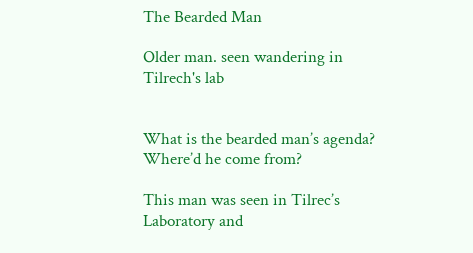The Bearded Man

Older man. seen wandering in Tilrech's lab


What is the bearded man’s agenda? Where’d he come from?

This man was seen in Tilrec’s Laboratory and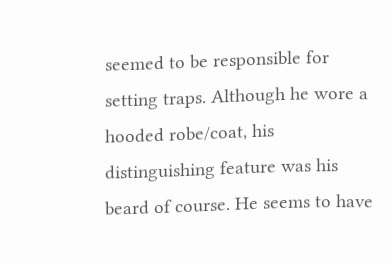seemed to be responsible for setting traps. Although he wore a hooded robe/coat, his distinguishing feature was his beard of course. He seems to have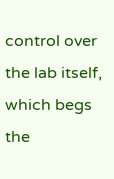control over the lab itself, which begs the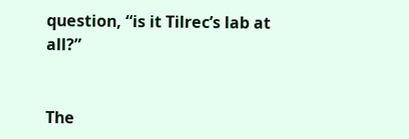question, “is it Tilrec’s lab at all?”


The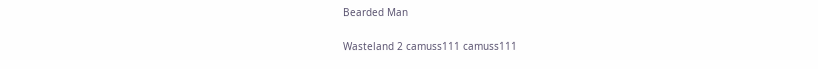Bearded Man

Wasteland 2 camuss111 camuss111